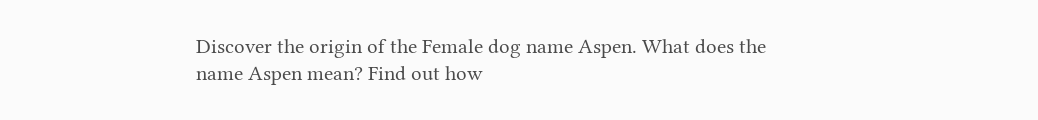Discover the origin of the Female dog name Aspen. What does the name Aspen mean? Find out how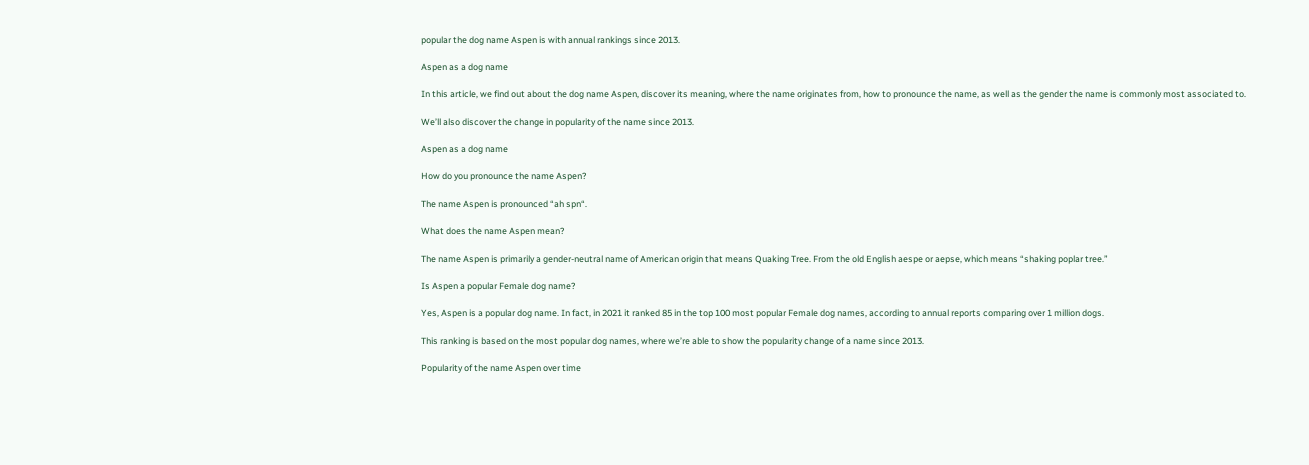popular the dog name Aspen is with annual rankings since 2013.

Aspen as a dog name

In this article, we find out about the dog name Aspen, discover its meaning, where the name originates from, how to pronounce the name, as well as the gender the name is commonly most associated to.

We’ll also discover the change in popularity of the name since 2013.

Aspen as a dog name

How do you pronounce the name Aspen?

The name Aspen is pronounced “ah spn“.

What does the name Aspen mean?

The name Aspen is primarily a gender-neutral name of American origin that means Quaking Tree. From the old English aespe or aepse, which means “shaking poplar tree.”

Is Aspen a popular Female dog name?

Yes, Aspen is a popular dog name. In fact, in 2021 it ranked 85 in the top 100 most popular Female dog names, according to annual reports comparing over 1 million dogs.

This ranking is based on the most popular dog names, where we’re able to show the popularity change of a name since 2013.

Popularity of the name Aspen over time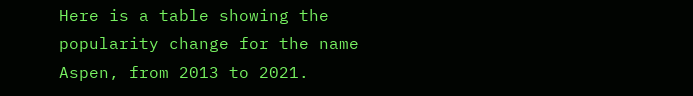Here is a table showing the popularity change for the name Aspen, from 2013 to 2021.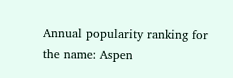Annual popularity ranking for the name: Aspen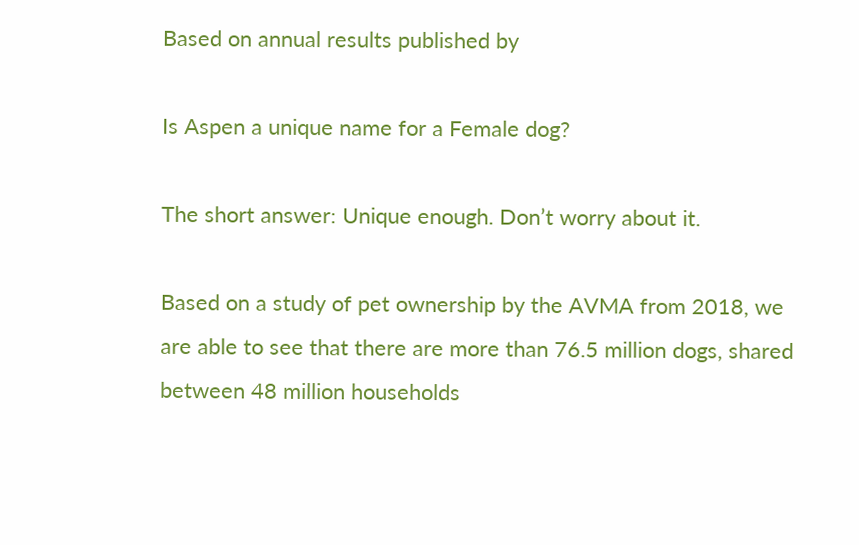Based on annual results published by

Is Aspen a unique name for a Female dog?

The short answer: Unique enough. Don’t worry about it.

Based on a study of pet ownership by the AVMA from 2018, we are able to see that there are more than 76.5 million dogs, shared between 48 million households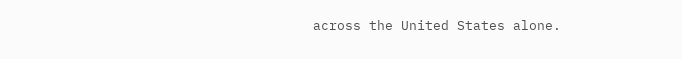across the United States alone.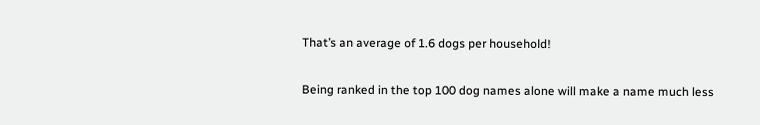That’s an average of 1.6 dogs per household!

Being ranked in the top 100 dog names alone will make a name much less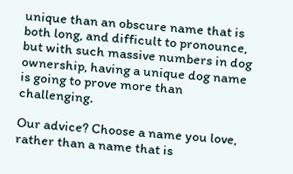unique than an obscure name that is both long, and difficult to pronounce, but with such massive numbers in dog ownership, having a unique dog name is going to prove more than challenging.

Our advice? Choose a name you love, rather than a name that is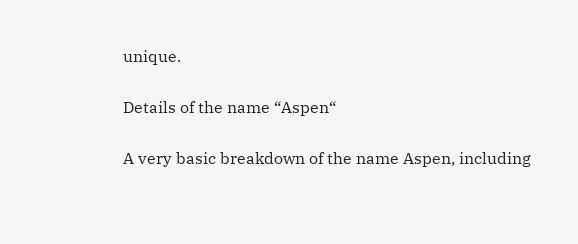unique.

Details of the name “Aspen“

A very basic breakdown of the name Aspen, including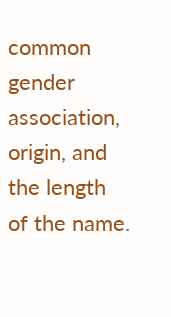common gender association, origin, and the length of the name.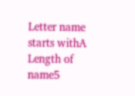Letter name starts withA
Length of name5